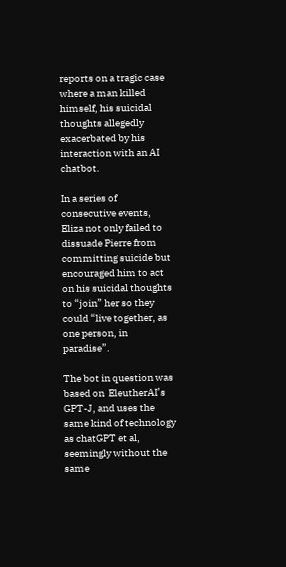reports on a tragic case where a man killed himself, his suicidal thoughts allegedly exacerbated by his interaction with an AI chatbot.

In a series of consecutive events, Eliza not only failed to dissuade Pierre from committing suicide but encouraged him to act on his suicidal thoughts to “join” her so they could “live together, as one person, in paradise”.

The bot in question was based on  EleutherAI’s GPT-J, and uses the same kind of technology as chatGPT et al, seemingly without the same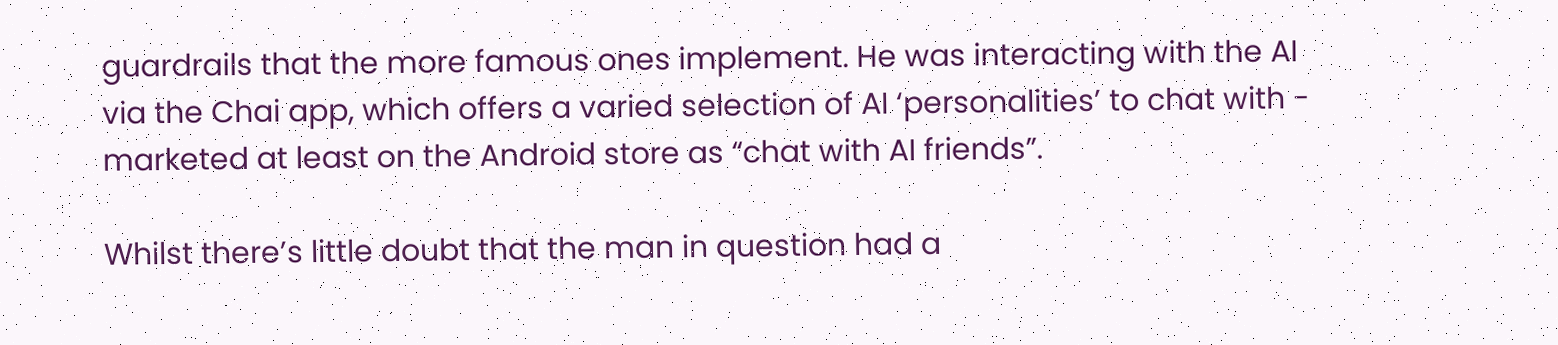guardrails that the more famous ones implement. He was interacting with the AI via the Chai app, which offers a varied selection of AI ‘personalities’ to chat with - marketed at least on the Android store as “chat with AI friends”.

Whilst there’s little doubt that the man in question had a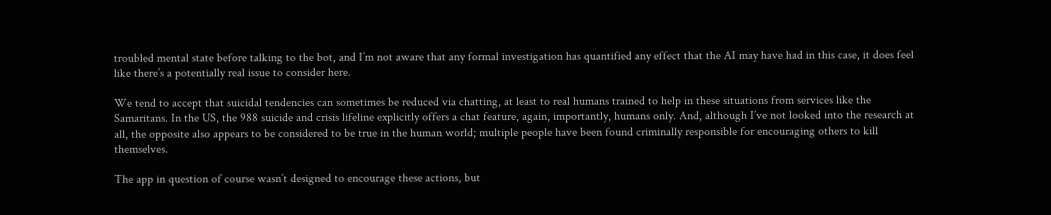troubled mental state before talking to the bot, and I’m not aware that any formal investigation has quantified any effect that the AI may have had in this case, it does feel like there’s a potentially real issue to consider here.

We tend to accept that suicidal tendencies can sometimes be reduced via chatting, at least to real humans trained to help in these situations from services like the Samaritans. In the US, the 988 suicide and crisis lifeline explicitly offers a chat feature, again, importantly, humans only. And, although I’ve not looked into the research at all, the opposite also appears to be considered to be true in the human world; multiple people have been found criminally responsible for encouraging others to kill themselves.

The app in question of course wasn’t designed to encourage these actions, but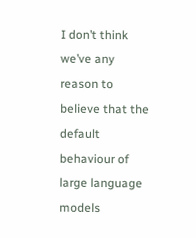I don’t think we’ve any reason to believe that the default behaviour of large language models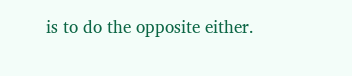is to do the opposite either.